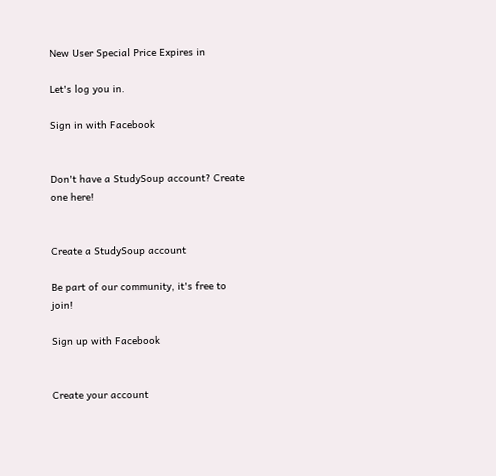New User Special Price Expires in

Let's log you in.

Sign in with Facebook


Don't have a StudySoup account? Create one here!


Create a StudySoup account

Be part of our community, it's free to join!

Sign up with Facebook


Create your account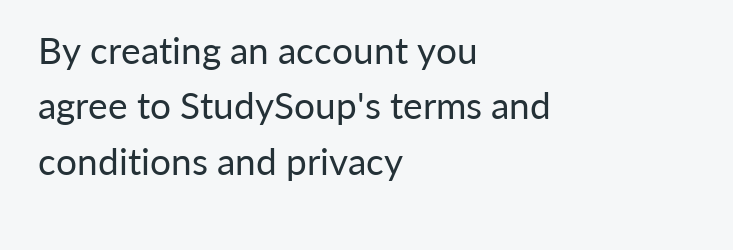By creating an account you agree to StudySoup's terms and conditions and privacy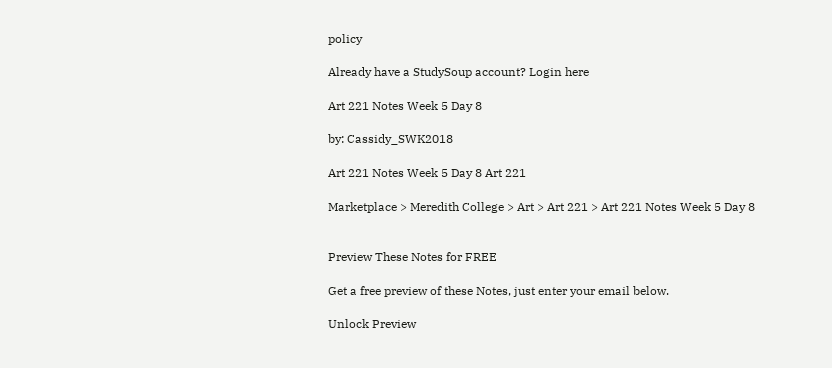policy

Already have a StudySoup account? Login here

Art 221 Notes Week 5 Day 8

by: Cassidy_SWK2018

Art 221 Notes Week 5 Day 8 Art 221

Marketplace > Meredith College > Art > Art 221 > Art 221 Notes Week 5 Day 8


Preview These Notes for FREE

Get a free preview of these Notes, just enter your email below.

Unlock Preview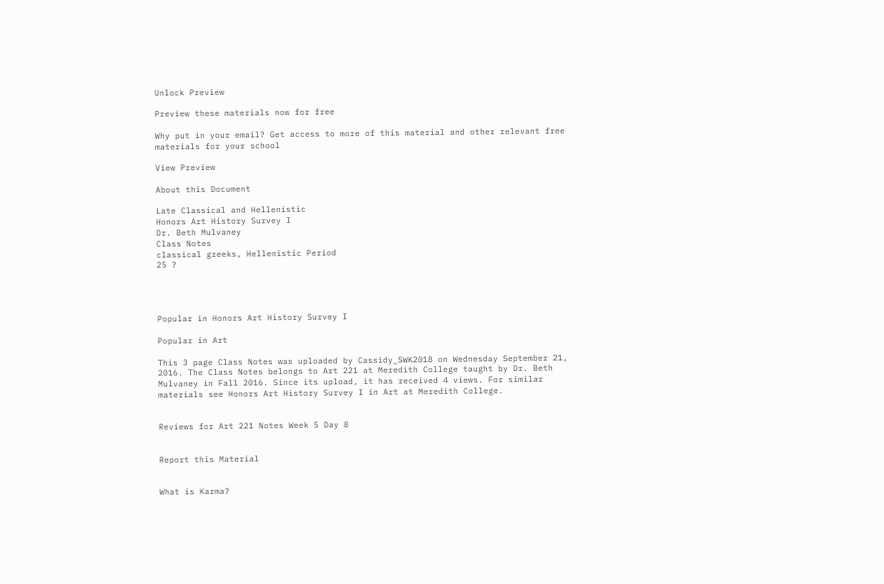Unlock Preview

Preview these materials now for free

Why put in your email? Get access to more of this material and other relevant free materials for your school

View Preview

About this Document

Late Classical and Hellenistic
Honors Art History Survey I
Dr. Beth Mulvaney
Class Notes
classical greeks, Hellenistic Period
25 ?




Popular in Honors Art History Survey I

Popular in Art

This 3 page Class Notes was uploaded by Cassidy_SWK2018 on Wednesday September 21, 2016. The Class Notes belongs to Art 221 at Meredith College taught by Dr. Beth Mulvaney in Fall 2016. Since its upload, it has received 4 views. For similar materials see Honors Art History Survey I in Art at Meredith College.


Reviews for Art 221 Notes Week 5 Day 8


Report this Material


What is Karma?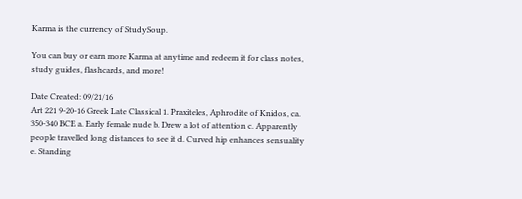Karma is the currency of StudySoup.

You can buy or earn more Karma at anytime and redeem it for class notes, study guides, flashcards, and more!

Date Created: 09/21/16
Art 221 9-20-16 Greek Late Classical 1. Praxiteles, Aphrodite of Knidos, ca. 350-340 BCE a. Early female nude b. Drew a lot of attention c. Apparently people travelled long distances to see it d. Curved hip enhances sensuality e. Standing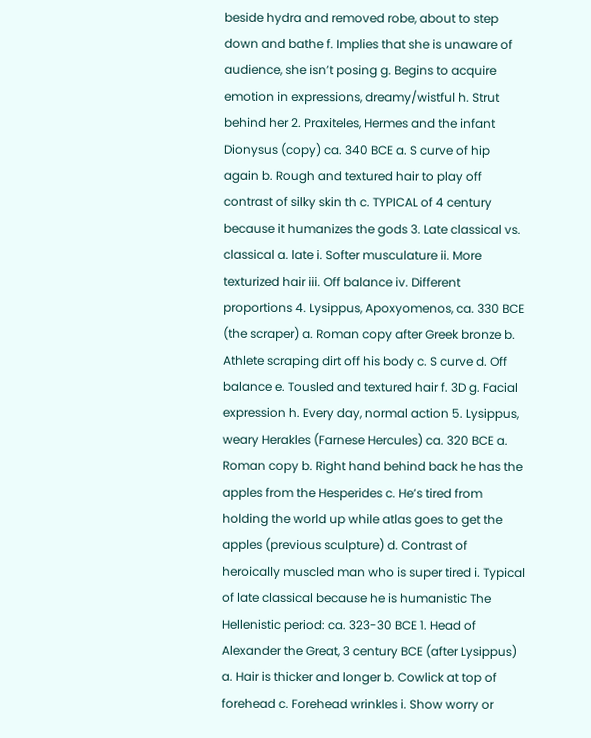beside hydra and removed robe, about to step down and bathe f. Implies that she is unaware of audience, she isn’t posing g. Begins to acquire emotion in expressions, dreamy/wistful h. Strut behind her 2. Praxiteles, Hermes and the infant Dionysus (copy) ca. 340 BCE a. S curve of hip again b. Rough and textured hair to play off contrast of silky skin th c. TYPICAL of 4 century because it humanizes the gods 3. Late classical vs. classical a. late i. Softer musculature ii. More texturized hair iii. Off balance iv. Different proportions 4. Lysippus, Apoxyomenos, ca. 330 BCE (the scraper) a. Roman copy after Greek bronze b. Athlete scraping dirt off his body c. S curve d. Off balance e. Tousled and textured hair f. 3D g. Facial expression h. Every day, normal action 5. Lysippus, weary Herakles (Farnese Hercules) ca. 320 BCE a. Roman copy b. Right hand behind back he has the apples from the Hesperides c. He’s tired from holding the world up while atlas goes to get the apples (previous sculpture) d. Contrast of heroically muscled man who is super tired i. Typical of late classical because he is humanistic The Hellenistic period: ca. 323-30 BCE 1. Head of Alexander the Great, 3 century BCE (after Lysippus) a. Hair is thicker and longer b. Cowlick at top of forehead c. Forehead wrinkles i. Show worry or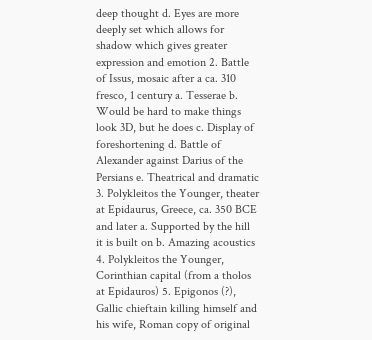deep thought d. Eyes are more deeply set which allows for shadow which gives greater expression and emotion 2. Battle of Issus, mosaic after a ca. 310 fresco, 1 century a. Tesserae b. Would be hard to make things look 3D, but he does c. Display of foreshortening d. Battle of Alexander against Darius of the Persians e. Theatrical and dramatic 3. Polykleitos the Younger, theater at Epidaurus, Greece, ca. 350 BCE and later a. Supported by the hill it is built on b. Amazing acoustics 4. Polykleitos the Younger, Corinthian capital (from a tholos at Epidauros) 5. Epigonos (?), Gallic chieftain killing himself and his wife, Roman copy of original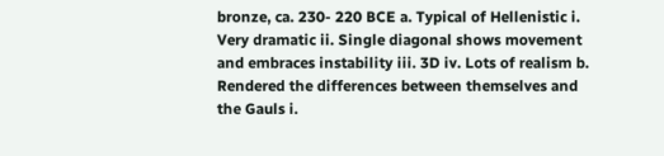bronze, ca. 230- 220 BCE a. Typical of Hellenistic i. Very dramatic ii. Single diagonal shows movement and embraces instability iii. 3D iv. Lots of realism b. Rendered the differences between themselves and the Gauls i.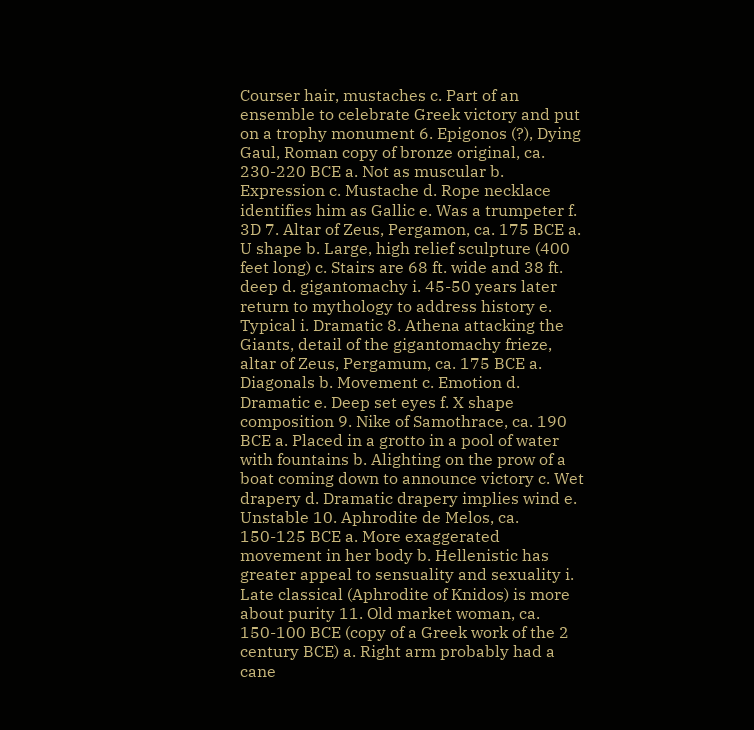Courser hair, mustaches c. Part of an ensemble to celebrate Greek victory and put on a trophy monument 6. Epigonos (?), Dying Gaul, Roman copy of bronze original, ca. 230-220 BCE a. Not as muscular b. Expression c. Mustache d. Rope necklace identifies him as Gallic e. Was a trumpeter f. 3D 7. Altar of Zeus, Pergamon, ca. 175 BCE a. U shape b. Large, high relief sculpture (400 feet long) c. Stairs are 68 ft. wide and 38 ft. deep d. gigantomachy i. 45-50 years later return to mythology to address history e. Typical i. Dramatic 8. Athena attacking the Giants, detail of the gigantomachy frieze, altar of Zeus, Pergamum, ca. 175 BCE a. Diagonals b. Movement c. Emotion d. Dramatic e. Deep set eyes f. X shape composition 9. Nike of Samothrace, ca. 190 BCE a. Placed in a grotto in a pool of water with fountains b. Alighting on the prow of a boat coming down to announce victory c. Wet drapery d. Dramatic drapery implies wind e. Unstable 10. Aphrodite de Melos, ca. 150-125 BCE a. More exaggerated movement in her body b. Hellenistic has greater appeal to sensuality and sexuality i. Late classical (Aphrodite of Knidos) is more about purity 11. Old market woman, ca. 150-100 BCE (copy of a Greek work of the 2 century BCE) a. Right arm probably had a cane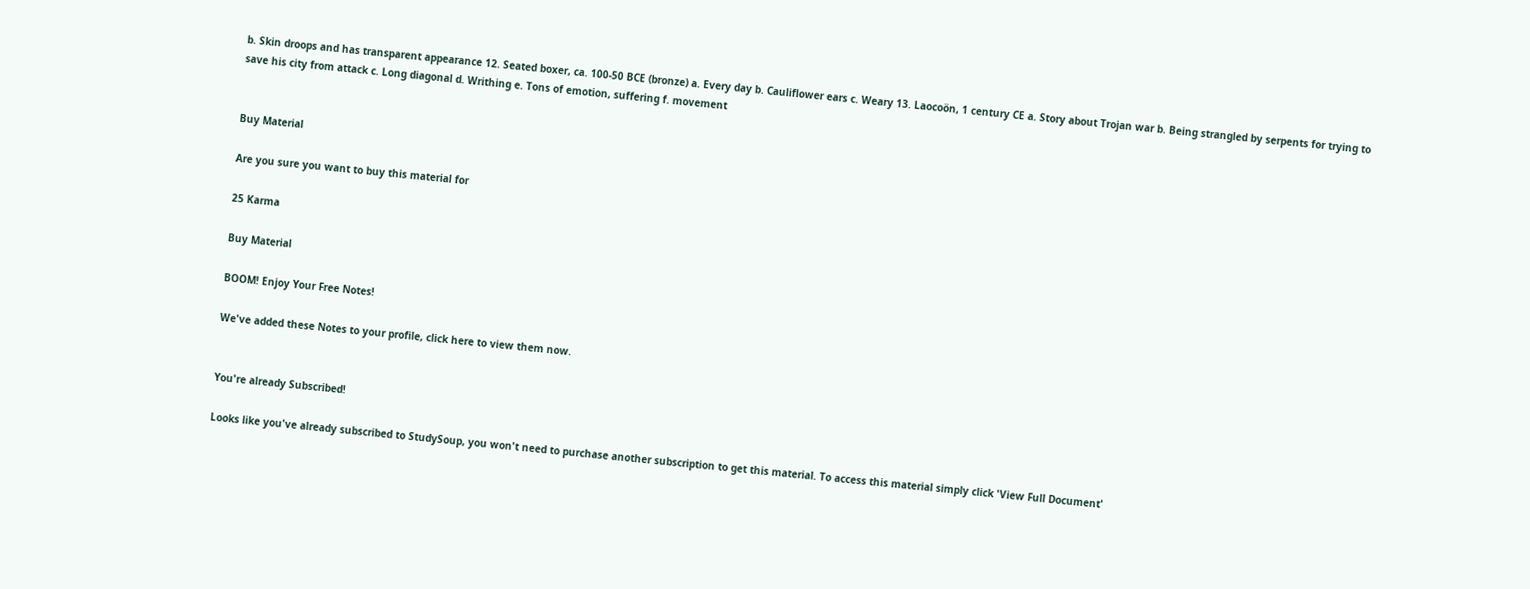b. Skin droops and has transparent appearance 12. Seated boxer, ca. 100-50 BCE (bronze) a. Every day b. Cauliflower ears c. Weary 13. Laocoön, 1 century CE a. Story about Trojan war b. Being strangled by serpents for trying to save his city from attack c. Long diagonal d. Writhing e. Tons of emotion, suffering f. movement


Buy Material

Are you sure you want to buy this material for

25 Karma

Buy Material

BOOM! Enjoy Your Free Notes!

We've added these Notes to your profile, click here to view them now.


You're already Subscribed!

Looks like you've already subscribed to StudySoup, you won't need to purchase another subscription to get this material. To access this material simply click 'View Full Document'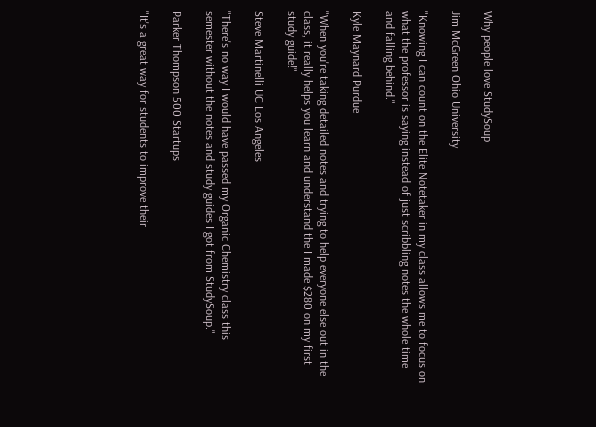Why people love StudySoup

Jim McGreen Ohio University

"Knowing I can count on the Elite Notetaker in my class allows me to focus on what the professor is saying instead of just scribbling notes the whole time and falling behind."

Kyle Maynard Purdue

"When you're taking detailed notes and trying to help everyone else out in the class, it really helps you learn and understand the I made $280 on my first study guide!"

Steve Martinelli UC Los Angeles

"There's no way I would have passed my Organic Chemistry class this semester without the notes and study guides I got from StudySoup."

Parker Thompson 500 Startups

"It's a great way for students to improve their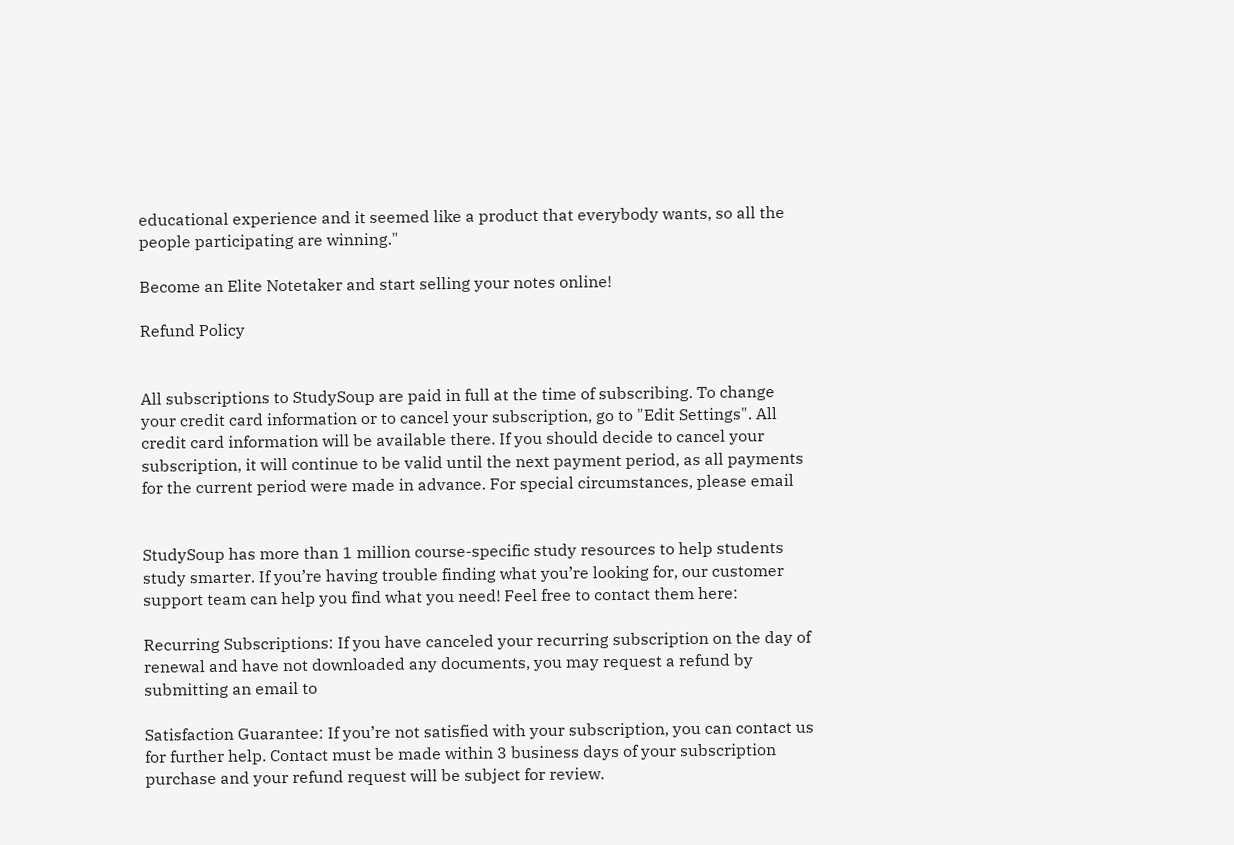educational experience and it seemed like a product that everybody wants, so all the people participating are winning."

Become an Elite Notetaker and start selling your notes online!

Refund Policy


All subscriptions to StudySoup are paid in full at the time of subscribing. To change your credit card information or to cancel your subscription, go to "Edit Settings". All credit card information will be available there. If you should decide to cancel your subscription, it will continue to be valid until the next payment period, as all payments for the current period were made in advance. For special circumstances, please email


StudySoup has more than 1 million course-specific study resources to help students study smarter. If you’re having trouble finding what you’re looking for, our customer support team can help you find what you need! Feel free to contact them here:

Recurring Subscriptions: If you have canceled your recurring subscription on the day of renewal and have not downloaded any documents, you may request a refund by submitting an email to

Satisfaction Guarantee: If you’re not satisfied with your subscription, you can contact us for further help. Contact must be made within 3 business days of your subscription purchase and your refund request will be subject for review.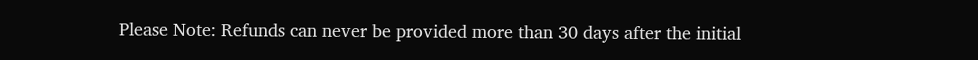Please Note: Refunds can never be provided more than 30 days after the initial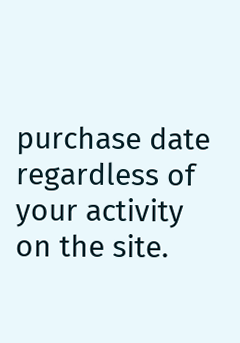purchase date regardless of your activity on the site.